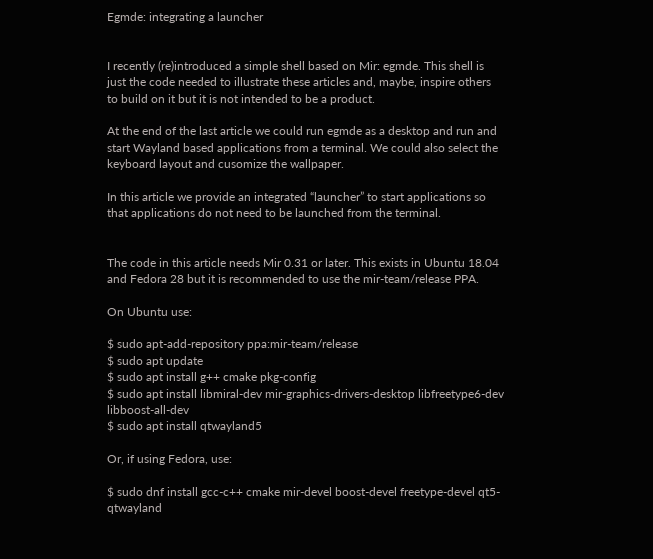Egmde: integrating a launcher


I recently (re)introduced a simple shell based on Mir: egmde. This shell is just the code needed to illustrate these articles and, maybe, inspire others to build on it but it is not intended to be a product.

At the end of the last article we could run egmde as a desktop and run and start Wayland based applications from a terminal. We could also select the keyboard layout and cusomize the wallpaper.

In this article we provide an integrated “launcher” to start applications so that applications do not need to be launched from the terminal.


The code in this article needs Mir 0.31 or later. This exists in Ubuntu 18.04 and Fedora 28 but it is recommended to use the mir-team/release PPA.

On Ubuntu use:

$ sudo apt-add-repository ppa:mir-team/release
$ sudo apt update
$ sudo apt install g++ cmake pkg-config
$ sudo apt install libmiral-dev mir-graphics-drivers-desktop libfreetype6-dev libboost-all-dev
$ sudo apt install qtwayland5

Or, if using Fedora, use:

$ sudo dnf install gcc-c++ cmake mir-devel boost-devel freetype-devel qt5-qtwayland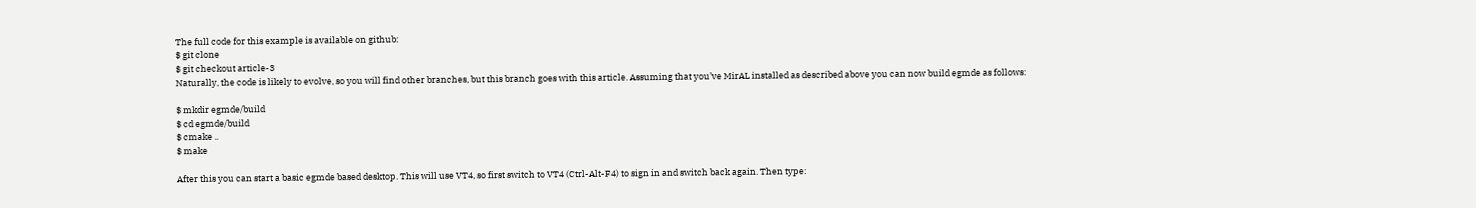The full code for this example is available on github:
$ git clone
$ git checkout article-3
Naturally, the code is likely to evolve, so you will find other branches, but this branch goes with this article. Assuming that you’ve MirAL installed as described above you can now build egmde as follows:

$ mkdir egmde/build
$ cd egmde/build
$ cmake ..
$ make

After this you can start a basic egmde based desktop. This will use VT4, so first switch to VT4 (Ctrl-Alt-F4) to sign in and switch back again. Then type: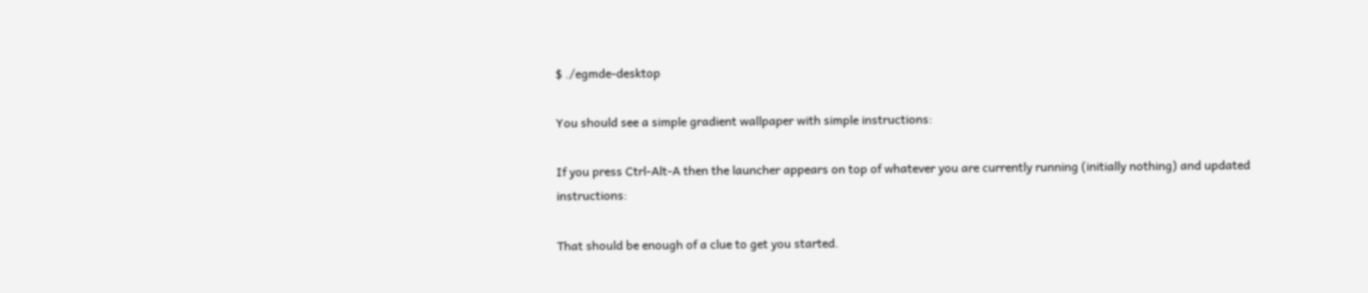$ ./egmde-desktop

You should see a simple gradient wallpaper with simple instructions:

If you press Ctrl-Alt-A then the launcher appears on top of whatever you are currently running (initially nothing) and updated instructions:

That should be enough of a clue to get you started.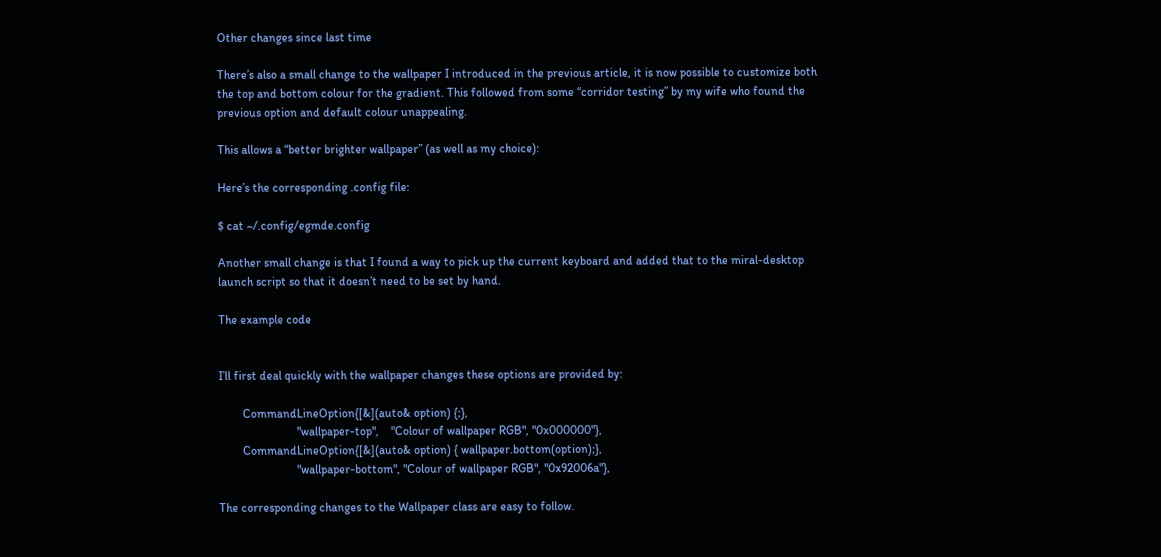Other changes since last time

There’s also a small change to the wallpaper I introduced in the previous article, it is now possible to customize both the top and bottom colour for the gradient. This followed from some “corridor testing” by my wife who found the previous option and default colour unappealing.

This allows a “better brighter wallpaper” (as well as my choice):

Here’s the corresponding .config file:

$ cat ~/.config/egmde.config

Another small change is that I found a way to pick up the current keyboard and added that to the miral-desktop launch script so that it doesn’t need to be set by hand.

The example code


I’ll first deal quickly with the wallpaper changes these options are provided by:

        CommandLineOption{[&](auto& option) {;},
                          "wallpaper-top",    "Colour of wallpaper RGB", "0x000000"},
        CommandLineOption{[&](auto& option) { wallpaper.bottom(option);},
                          "wallpaper-bottom", "Colour of wallpaper RGB", "0x92006a"},

The corresponding changes to the Wallpaper class are easy to follow.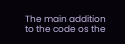The main addition to the code os the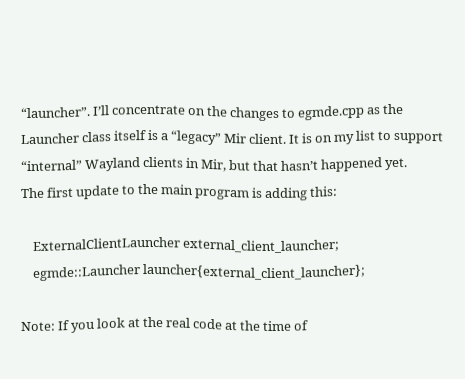“launcher”. I’ll concentrate on the changes to egmde.cpp as the Launcher class itself is a “legacy” Mir client. It is on my list to support “internal” Wayland clients in Mir, but that hasn’t happened yet.
The first update to the main program is adding this:

    ExternalClientLauncher external_client_launcher;
    egmde::Launcher launcher{external_client_launcher};

Note: If you look at the real code at the time of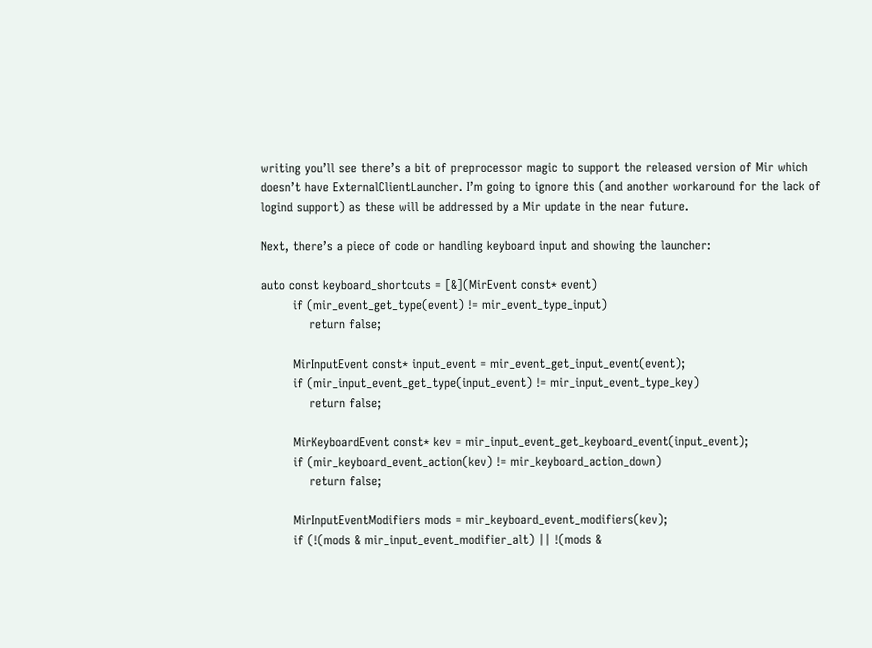writing you’ll see there’s a bit of preprocessor magic to support the released version of Mir which doesn’t have ExternalClientLauncher. I’m going to ignore this (and another workaround for the lack of logind support) as these will be addressed by a Mir update in the near future.

Next, there’s a piece of code or handling keyboard input and showing the launcher:

auto const keyboard_shortcuts = [&](MirEvent const* event)
        if (mir_event_get_type(event) != mir_event_type_input)
            return false;

        MirInputEvent const* input_event = mir_event_get_input_event(event);
        if (mir_input_event_get_type(input_event) != mir_input_event_type_key)
            return false;

        MirKeyboardEvent const* kev = mir_input_event_get_keyboard_event(input_event);
        if (mir_keyboard_event_action(kev) != mir_keyboard_action_down)
            return false;

        MirInputEventModifiers mods = mir_keyboard_event_modifiers(kev);
        if (!(mods & mir_input_event_modifier_alt) || !(mods &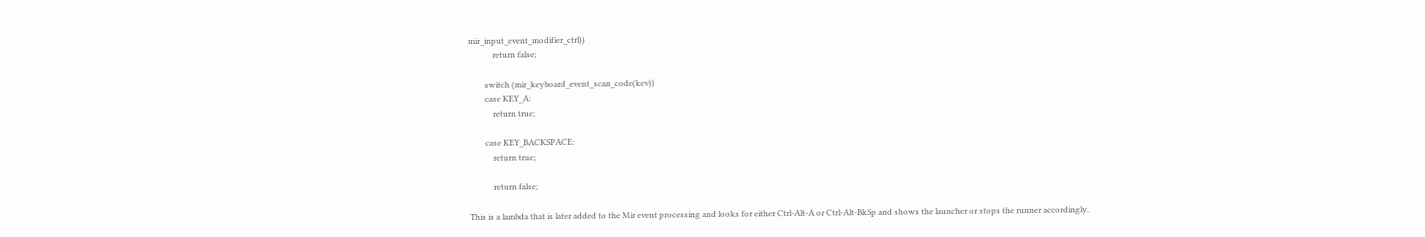mir_input_event_modifier_ctrl))
            return false;

        switch (mir_keyboard_event_scan_code(kev))
        case KEY_A:
            return true;

        case KEY_BACKSPACE:
            return true;

            return false;

This is a lambda that is later added to the Mir event processing and looks for either Ctrl-Alt-A or Ctrl-Alt-BkSp and shows the launcher or stops the runner accordingly.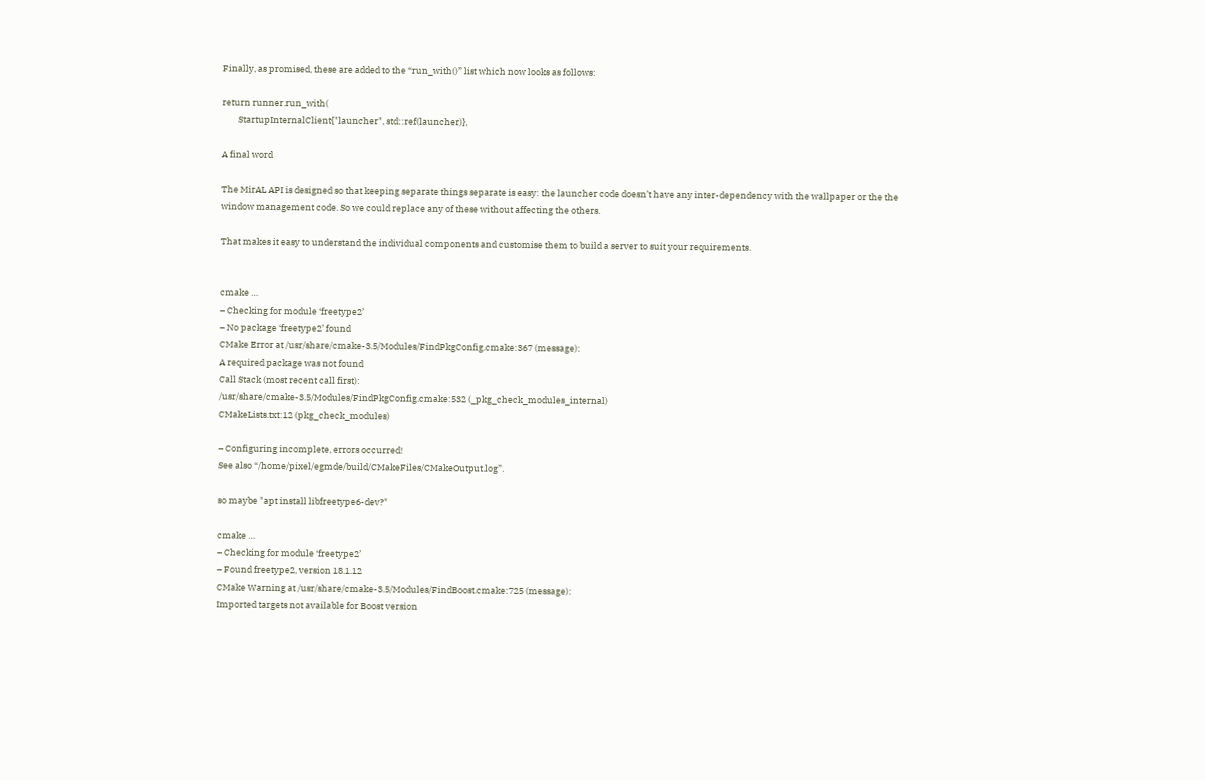Finally, as promised, these are added to the “run_with()” list which now looks as follows:

return runner.run_with(
        StartupInternalClient{"launcher", std::ref(launcher)},

A final word

The MirAL API is designed so that keeping separate things separate is easy: the launcher code doesn’t have any inter-dependency with the wallpaper or the the window management code. So we could replace any of these without affecting the others.

That makes it easy to understand the individual components and customise them to build a server to suit your requirements.


cmake …
– Checking for module ‘freetype2’
– No package ‘freetype2’ found
CMake Error at /usr/share/cmake-3.5/Modules/FindPkgConfig.cmake:367 (message):
A required package was not found
Call Stack (most recent call first):
/usr/share/cmake-3.5/Modules/FindPkgConfig.cmake:532 (_pkg_check_modules_internal)
CMakeLists.txt:12 (pkg_check_modules)

– Configuring incomplete, errors occurred!
See also “/home/pixel/egmde/build/CMakeFiles/CMakeOutput.log”.

so maybe "apt install libfreetype6-dev?"

cmake …
– Checking for module ‘freetype2’
– Found freetype2, version 18.1.12
CMake Warning at /usr/share/cmake-3.5/Modules/FindBoost.cmake:725 (message):
Imported targets not available for Boost version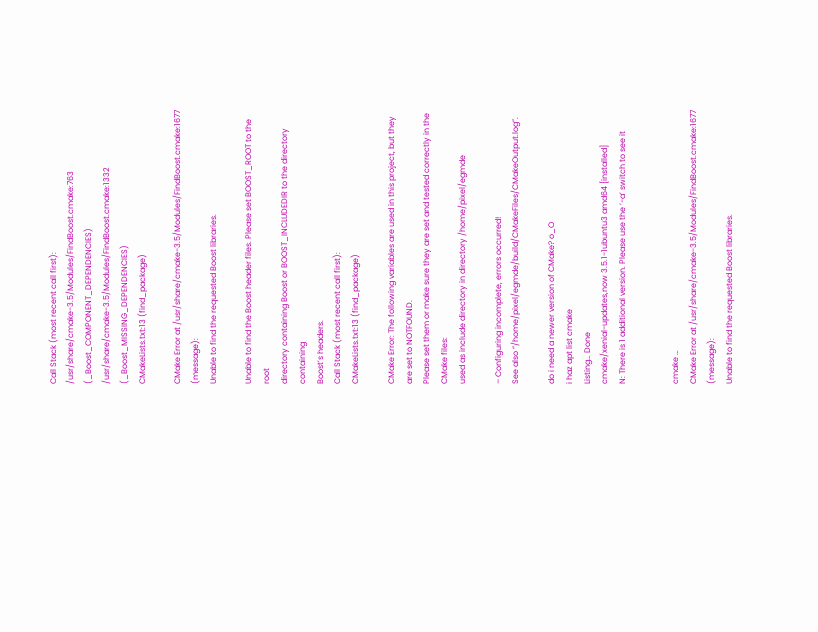Call Stack (most recent call first):
/usr/share/cmake-3.5/Modules/FindBoost.cmake:763 (_Boost_COMPONENT_DEPENDENCIES)
/usr/share/cmake-3.5/Modules/FindBoost.cmake:1332 (_Boost_MISSING_DEPENDENCIES)
CMakeLists.txt:13 (find_package)

CMake Error at /usr/share/cmake-3.5/Modules/FindBoost.cmake:1677 (message):
Unable to find the requested Boost libraries.

Unable to find the Boost header files. Please set BOOST_ROOT to the root
directory containing Boost or BOOST_INCLUDEDIR to the directory containing
Boost’s headers.
Call Stack (most recent call first):
CMakeLists.txt:13 (find_package)

CMake Error: The following variables are used in this project, but they are set to NOTFOUND.
Please set them or make sure they are set and tested correctly in the CMake files:
used as include directory in directory /home/pixel/egmde

– Configuring incomplete, errors occurred!
See also “/home/pixel/egmde/build/CMakeFiles/CMakeOutput.log”.

do i need a newer version of CMake? o_O
i haz apt list cmake
Listing… Done
cmake/xenial-updates,now 3.5.1-1ubuntu3 amd64 [installed]
N: There is 1 additional version. Please use the ‘-a’ switch to see it


cmake …
CMake Error at /usr/share/cmake-3.5/Modules/FindBoost.cmake:1677 (message):
Unable to find the requested Boost libraries.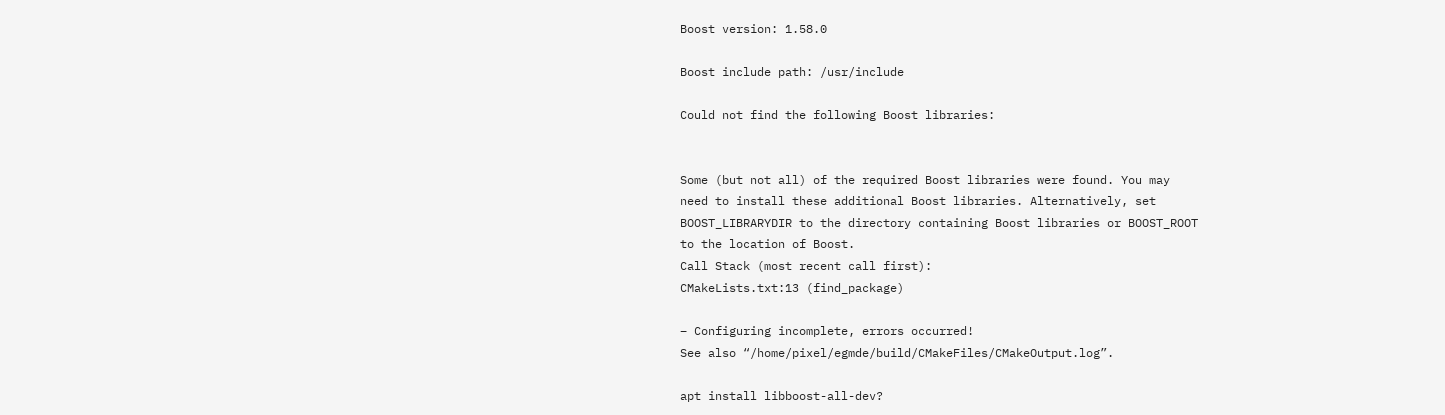Boost version: 1.58.0

Boost include path: /usr/include

Could not find the following Boost libraries:


Some (but not all) of the required Boost libraries were found. You may
need to install these additional Boost libraries. Alternatively, set
BOOST_LIBRARYDIR to the directory containing Boost libraries or BOOST_ROOT
to the location of Boost.
Call Stack (most recent call first):
CMakeLists.txt:13 (find_package)

– Configuring incomplete, errors occurred!
See also “/home/pixel/egmde/build/CMakeFiles/CMakeOutput.log”.

apt install libboost-all-dev?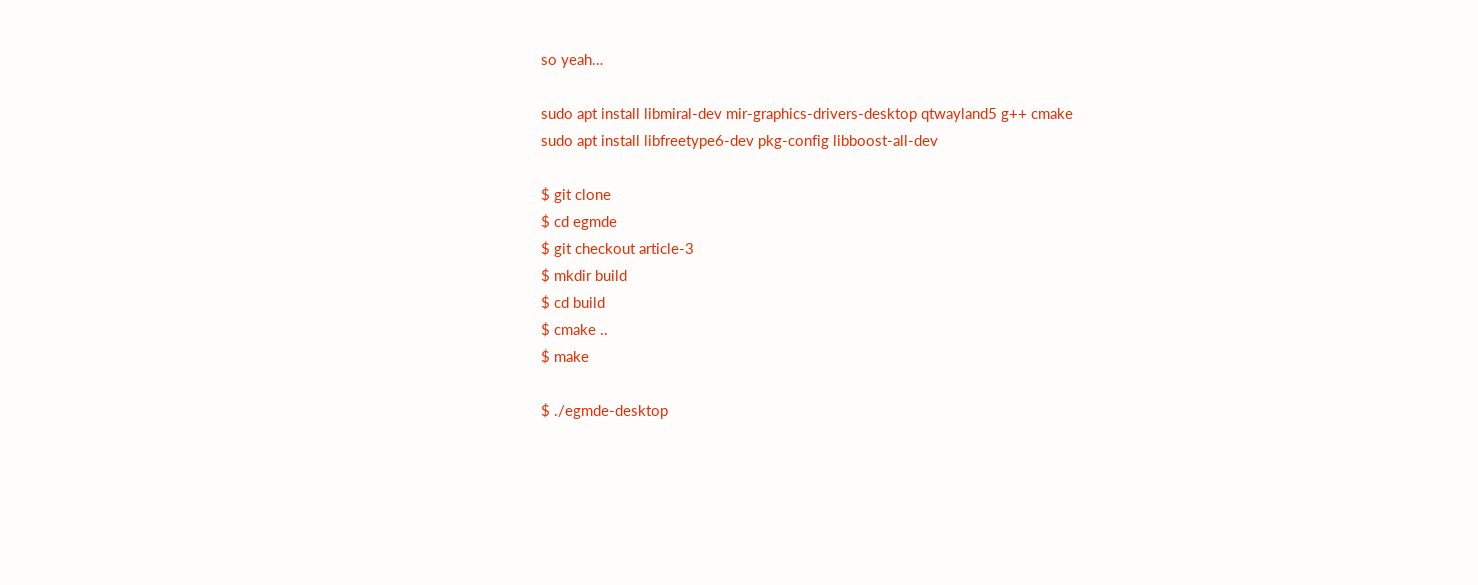so yeah…

sudo apt install libmiral-dev mir-graphics-drivers-desktop qtwayland5 g++ cmake
sudo apt install libfreetype6-dev pkg-config libboost-all-dev

$ git clone
$ cd egmde
$ git checkout article-3
$ mkdir build
$ cd build
$ cmake ..
$ make

$ ./egmde-desktop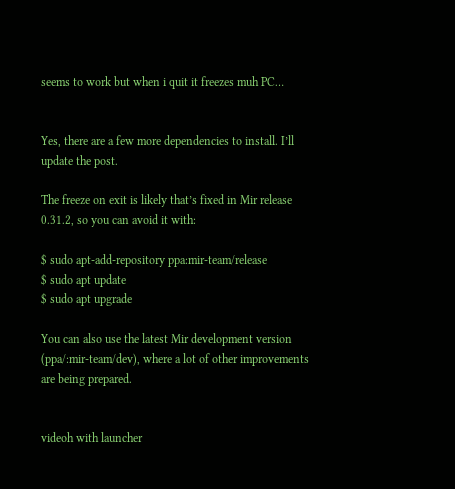seems to work but when i quit it freezes muh PC…


Yes, there are a few more dependencies to install. I’ll update the post.

The freeze on exit is likely that’s fixed in Mir release 0.31.2, so you can avoid it with:

$ sudo apt-add-repository ppa:mir-team/release
$ sudo apt update
$ sudo apt upgrade

You can also use the latest Mir development version (ppa/:mir-team/dev), where a lot of other improvements are being prepared.


videoh with launcher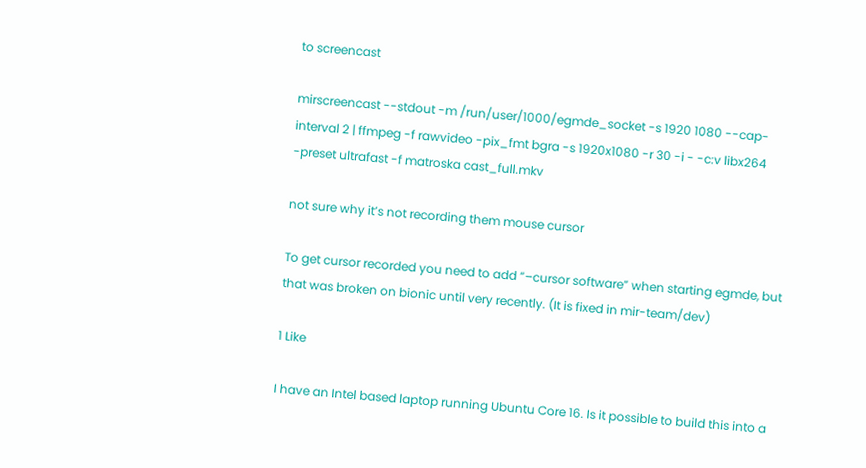to screencast

mirscreencast --stdout -m /run/user/1000/egmde_socket -s 1920 1080 --cap-interval 2 | ffmpeg -f rawvideo -pix_fmt bgra -s 1920x1080 -r 30 -i - -c:v libx264 -preset ultrafast -f matroska cast_full.mkv

not sure why it’s not recording them mouse cursor

To get cursor recorded you need to add “–cursor software” when starting egmde, but that was broken on bionic until very recently. (It is fixed in mir-team/dev)

1 Like

I have an Intel based laptop running Ubuntu Core 16. Is it possible to build this into a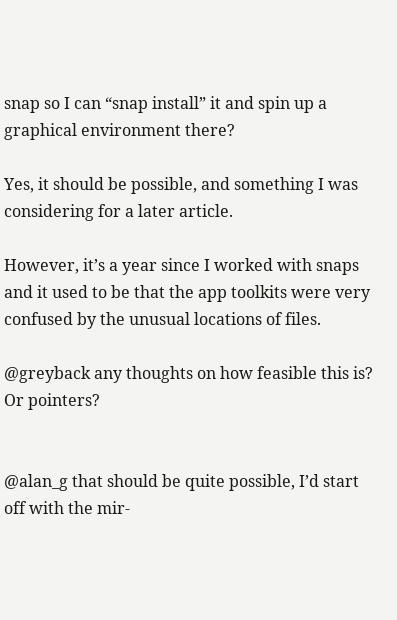snap so I can “snap install” it and spin up a graphical environment there?

Yes, it should be possible, and something I was considering for a later article.

However, it’s a year since I worked with snaps and it used to be that the app toolkits were very confused by the unusual locations of files.

@greyback any thoughts on how feasible this is? Or pointers?


@alan_g that should be quite possible, I’d start off with the mir-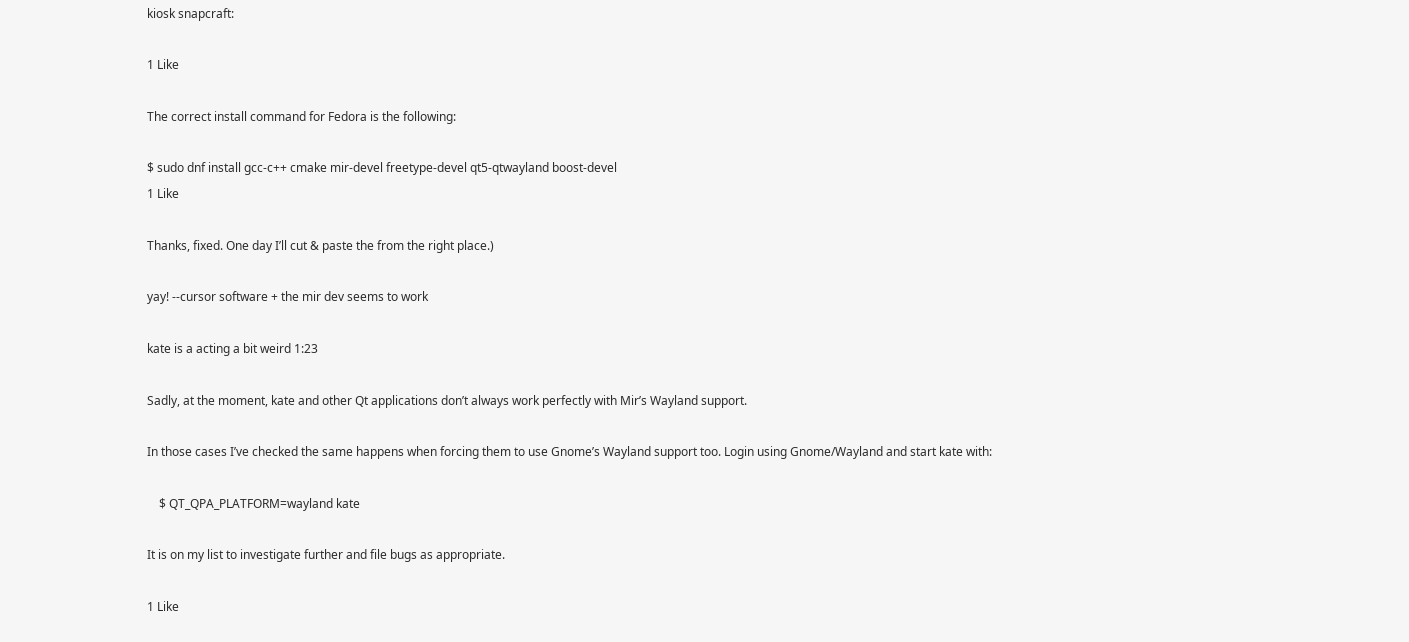kiosk snapcraft:

1 Like

The correct install command for Fedora is the following:

$ sudo dnf install gcc-c++ cmake mir-devel freetype-devel qt5-qtwayland boost-devel
1 Like

Thanks, fixed. One day I’ll cut & paste the from the right place.)

yay! --cursor software + the mir dev seems to work

kate is a acting a bit weird 1:23

Sadly, at the moment, kate and other Qt applications don’t always work perfectly with Mir’s Wayland support.

In those cases I’ve checked the same happens when forcing them to use Gnome’s Wayland support too. Login using Gnome/Wayland and start kate with:

    $ QT_QPA_PLATFORM=wayland kate

It is on my list to investigate further and file bugs as appropriate.

1 Like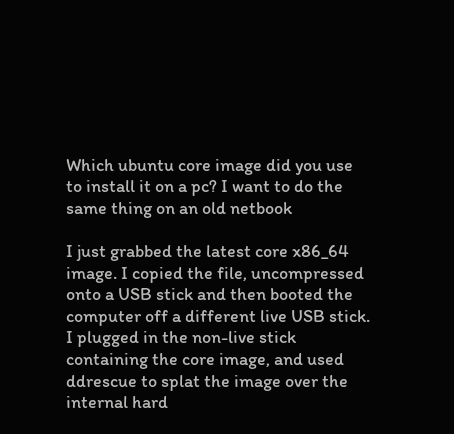Which ubuntu core image did you use to install it on a pc? I want to do the same thing on an old netbook

I just grabbed the latest core x86_64 image. I copied the file, uncompressed onto a USB stick and then booted the computer off a different live USB stick. I plugged in the non-live stick containing the core image, and used ddrescue to splat the image over the internal hard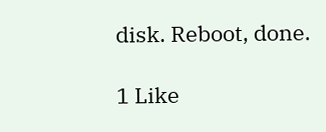disk. Reboot, done.

1 Like